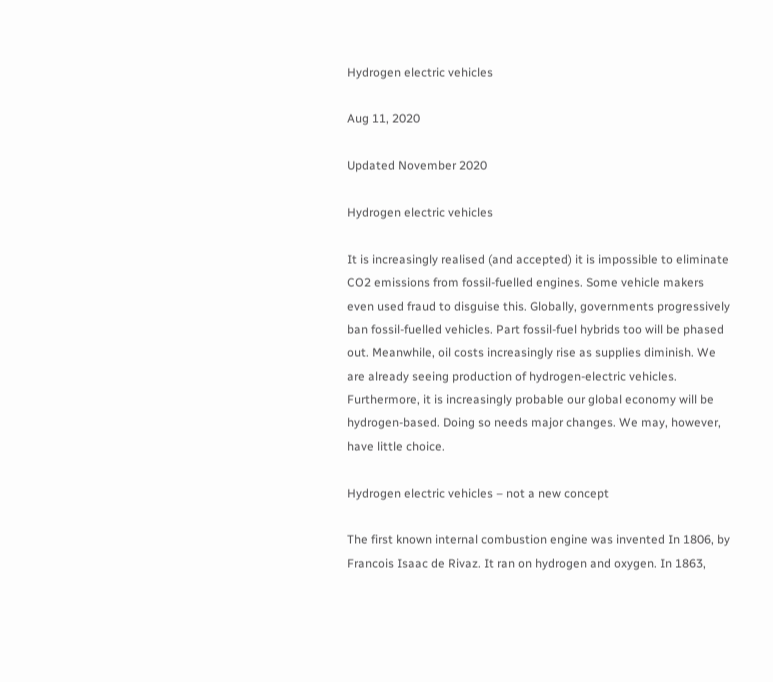Hydrogen electric vehicles

Aug 11, 2020

Updated November 2020

Hydrogen electric vehicles

It is increasingly realised (and accepted) it is impossible to eliminate CO2 emissions from fossil-fuelled engines. Some vehicle makers even used fraud to disguise this. Globally, governments progressively ban fossil-fuelled vehicles. Part fossil-fuel hybrids too will be phased out. Meanwhile, oil costs increasingly rise as supplies diminish. We are already seeing production of hydrogen-electric vehicles. Furthermore, it is increasingly probable our global economy will be hydrogen-based. Doing so needs major changes. We may, however, have little choice.

Hydrogen electric vehicles – not a new concept

The first known internal combustion engine was invented In 1806, by Francois Isaac de Rivaz. It ran on hydrogen and oxygen. In 1863,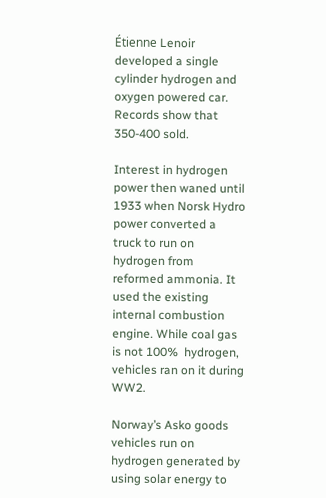Étienne Lenoir developed a single cylinder hydrogen and oxygen powered car. Records show that 350-400 sold.

Interest in hydrogen power then waned until 1933 when Norsk Hydro power converted a truck to run on hydrogen from reformed ammonia. It used the existing internal combustion engine. While coal gas is not 100%  hydrogen, vehicles ran on it during WW2.

Norway’s Asko goods vehicles run on hydrogen generated by using solar energy to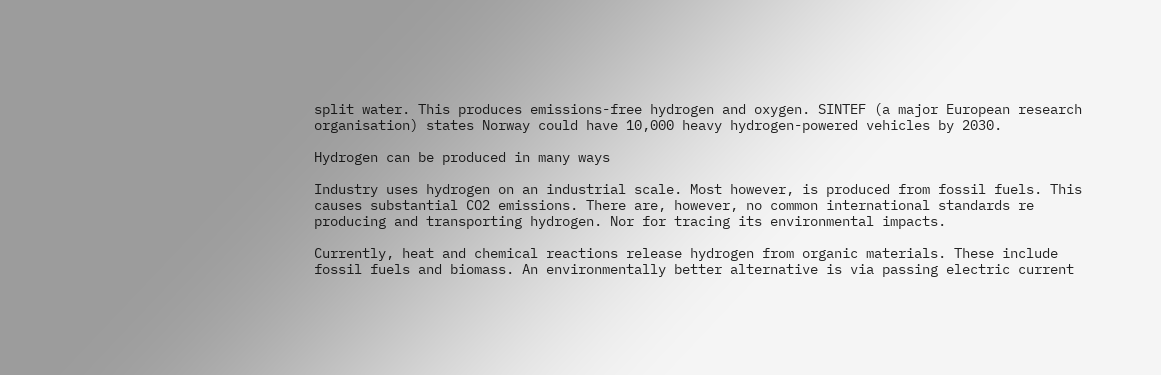split water. This produces emissions-free hydrogen and oxygen. SINTEF (a major European research organisation) states Norway could have 10,000 heavy hydrogen-powered vehicles by 2030.

Hydrogen can be produced in many ways

Industry uses hydrogen on an industrial scale. Most however, is produced from fossil fuels. This causes substantial CO2 emissions. There are, however, no common international standards re producing and transporting hydrogen. Nor for tracing its environmental impacts.

Currently, heat and chemical reactions release hydrogen from organic materials. These include fossil fuels and biomass. An environmentally better alternative is via passing electric current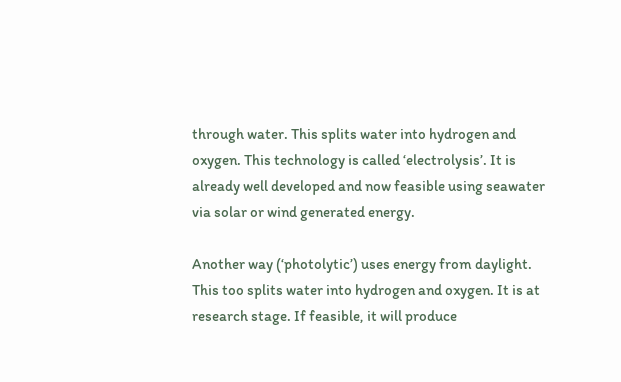through water. This splits water into hydrogen and oxygen. This technology is called ‘electrolysis’. It is already well developed and now feasible using seawater via solar or wind generated energy.

Another way (‘photolytic’) uses energy from daylight. This too splits water into hydrogen and oxygen. It is at  research stage. If feasible, it will produce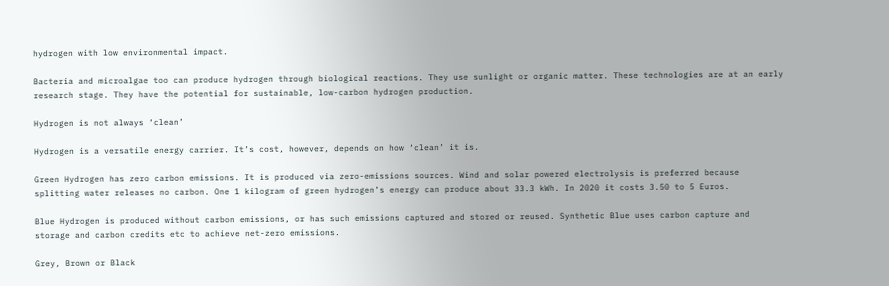hydrogen with low environmental impact.

Bacteria and microalgae too can produce hydrogen through biological reactions. They use sunlight or organic matter. These technologies are at an early research stage. They have the potential for sustainable, low-carbon hydrogen production.

Hydrogen is not always ‘clean’

Hydrogen is a versatile energy carrier. It’s cost, however, depends on how ‘clean’ it is.

Green Hydrogen has zero carbon emissions. It is produced via zero-emissions sources. Wind and solar powered electrolysis is preferred because splitting water releases no carbon. One 1 kilogram of green hydrogen’s energy can produce about 33.3 kWh. In 2020 it costs 3.50 to 5 Euros.

Blue Hydrogen is produced without carbon emissions, or has such emissions captured and stored or reused. Synthetic Blue uses carbon capture and storage and carbon credits etc to achieve net-zero emissions.

Grey, Brown or Black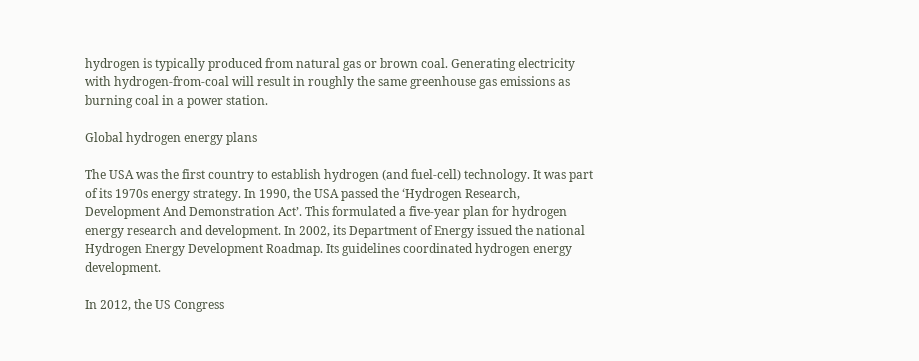hydrogen is typically produced from natural gas or brown coal. Generating electricity with hydrogen-from-coal will result in roughly the same greenhouse gas emissions as burning coal in a power station.

Global hydrogen energy plans

The USA was the first country to establish hydrogen (and fuel-cell) technology. It was part of its 1970s energy strategy. In 1990, the USA passed the ‘Hydrogen Research, Development And Demonstration Act’. This formulated a five-year plan for hydrogen energy research and development. In 2002, its Department of Energy issued the national Hydrogen Energy Development Roadmap. Its guidelines coordinated hydrogen energy development.

In 2012, the US Congress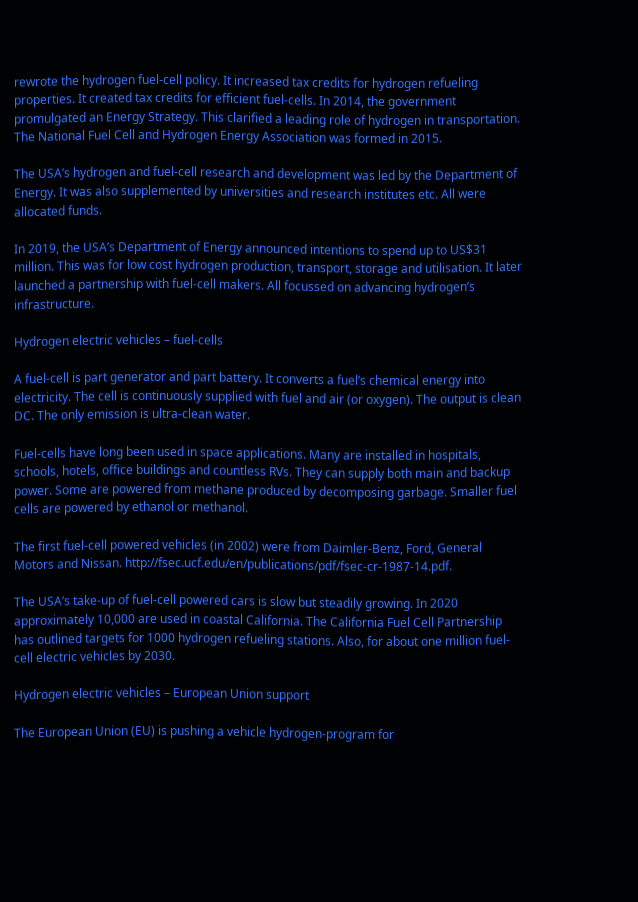rewrote the hydrogen fuel-cell policy. It increased tax credits for hydrogen refueling properties. It created tax credits for efficient fuel-cells. In 2014, the government promulgated an Energy Strategy. This clarified a leading role of hydrogen in transportation. The National Fuel Cell and Hydrogen Energy Association was formed in 2015.

The USA’s hydrogen and fuel-cell research and development was led by the Department of Energy. It was also supplemented by universities and research institutes etc. All were allocated funds.

In 2019, the USA’s Department of Energy announced intentions to spend up to US$31 million. This was for low cost hydrogen production, transport, storage and utilisation. It later launched a partnership with fuel-cell makers. All focussed on advancing hydrogen’s infrastructure.

Hydrogen electric vehicles – fuel-cells

A fuel-cell is part generator and part battery. It converts a fuel’s chemical energy into electricity. The cell is continuously supplied with fuel and air (or oxygen). The output is clean DC. The only emission is ultra-clean water.

Fuel-cells have long been used in space applications. Many are installed in hospitals, schools, hotels, office buildings and countless RVs. They can supply both main and backup power. Some are powered from methane produced by decomposing garbage. Smaller fuel cells are powered by ethanol or methanol.

The first fuel-cell powered vehicles (in 2002) were from Daimler-Benz, Ford, General Motors and Nissan. http://fsec.ucf.edu/en/publications/pdf/fsec-cr-1987-14.pdf.

The USA’s take-up of fuel-cell powered cars is slow but steadily growing. In 2020 approximately 10,000 are used in coastal California. The California Fuel Cell Partnership has outlined targets for 1000 hydrogen refueling stations. Also, for about one million fuel-cell electric vehicles by 2030.

Hydrogen electric vehicles – European Union support

The European Union (EU) is pushing a vehicle hydrogen-program for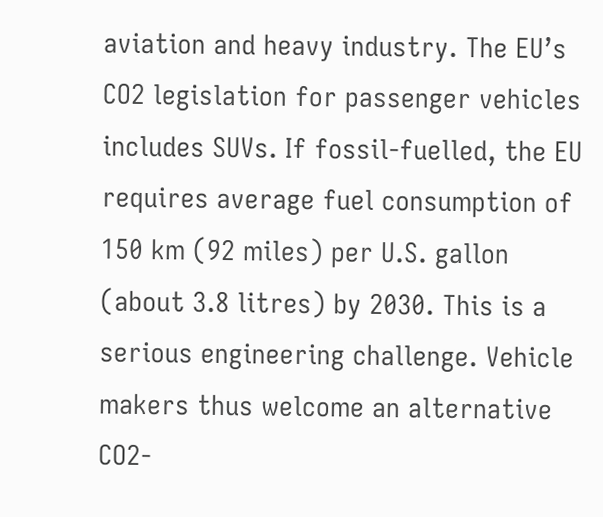aviation and heavy industry. The EU’s CO2 legislation for passenger vehicles includes SUVs. If fossil-fuelled, the EU requires average fuel consumption of 150 km (92 miles) per U.S. gallon (about 3.8 litres) by 2030. This is a serious engineering challenge. Vehicle makers thus welcome an alternative CO2-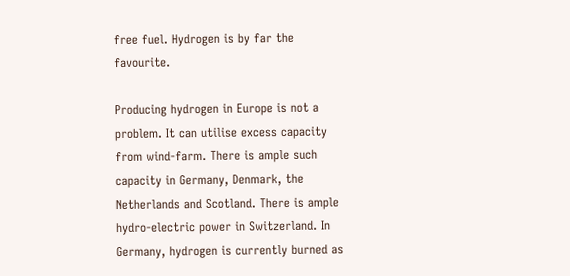free fuel. Hydrogen is by far the favourite.

Producing hydrogen in Europe is not a problem. It can utilise excess capacity from wind-farm. There is ample such capacity in Germany, Denmark, the Netherlands and Scotland. There is ample hydro-electric power in Switzerland. In Germany, hydrogen is currently burned as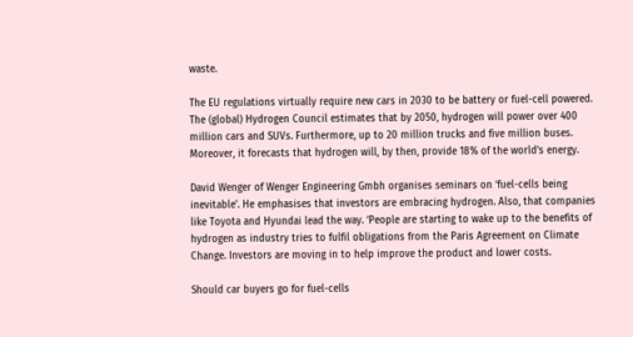waste.

The EU regulations virtually require new cars in 2030 to be battery or fuel-cell powered. The (global) Hydrogen Council estimates that by 2050, hydrogen will power over 400 million cars and SUVs. Furthermore, up to 20 million trucks and five million buses. Moreover, it forecasts that hydrogen will, by then, provide 18% of the world’s energy.

David Wenger of Wenger Engineering Gmbh organises seminars on ‘fuel-cells being inevitable’. He emphasises that investors are embracing hydrogen. Also, that companies like Toyota and Hyundai lead the way. ‘People are starting to wake up to the benefits of hydrogen as industry tries to fulfil obligations from the Paris Agreement on Climate Change. Investors are moving in to help improve the product and lower costs.

Should car buyers go for fuel-cells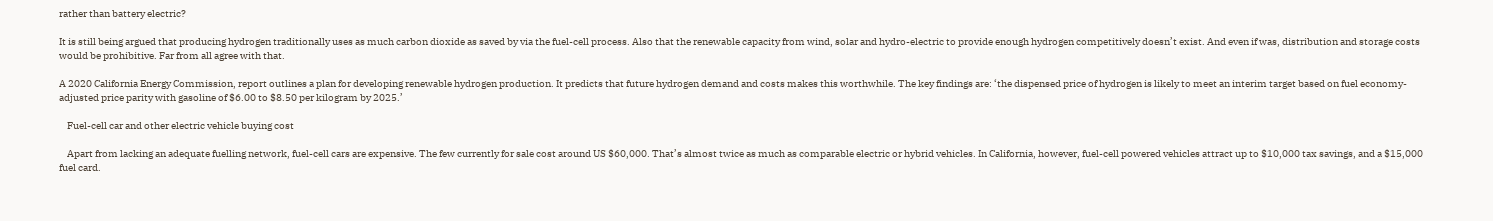rather than battery electric?

It is still being argued that producing hydrogen traditionally uses as much carbon dioxide as saved by via the fuel-cell process. Also that the renewable capacity from wind, solar and hydro-electric to provide enough hydrogen competitively doesn’t exist. And even if was, distribution and storage costs would be prohibitive. Far from all agree with that.

A 2020 California Energy Commission, report outlines a plan for developing renewable hydrogen production. It predicts that future hydrogen demand and costs makes this worthwhile. The key findings are: ‘the dispensed price of hydrogen is likely to meet an interim target based on fuel economy-adjusted price parity with gasoline of $6.00 to $8.50 per kilogram by 2025.’

    Fuel-cell car and other electric vehicle buying cost

    Apart from lacking an adequate fuelling network, fuel-cell cars are expensive. The few currently for sale cost around US $60,000. That’s almost twice as much as comparable electric or hybrid vehicles. In California, however, fuel-cell powered vehicles attract up to $10,000 tax savings, and a $15,000 fuel card.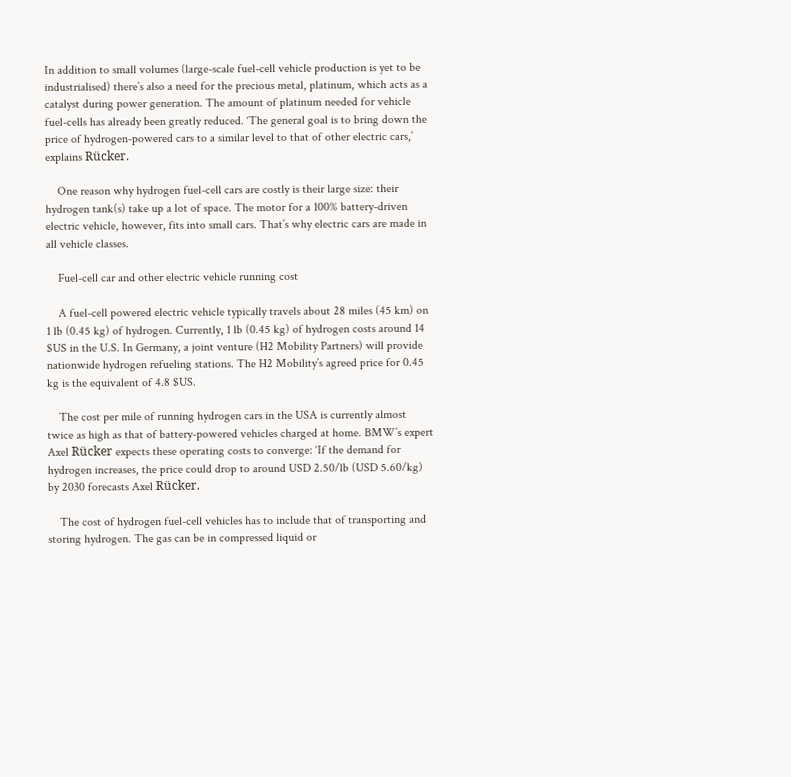In addition to small volumes (large-scale fuel-cell vehicle production is yet to be industrialised) there’s also a need for the precious metal, platinum, which acts as a catalyst during power generation. The amount of platinum needed for vehicle fuel-cells has already been greatly reduced. ‘The general goal is to bring down the price of hydrogen-powered cars to a similar level to that of other electric cars,’ explains Rücker.

    One reason why hydrogen fuel-cell cars are costly is their large size: their hydrogen tank(s) take up a lot of space. The motor for a 100% battery-driven electric vehicle, however, fits into small cars. That’s why electric cars are made in all vehicle classes.

    Fuel-cell car and other electric vehicle running cost

    A fuel-cell powered electric vehicle typically travels about 28 miles (45 km) on 1 lb (0.45 kg) of hydrogen. Currently, 1 lb (0.45 kg) of hydrogen costs around 14 $US in the U.S. In Germany, a joint venture (H2 Mobility Partners) will provide nationwide hydrogen refueling stations. The H2 Mobility’s agreed price for 0.45 kg is the equivalent of 4.8 $US.

    The cost per mile of running hydrogen cars in the USA is currently almost twice as high as that of battery-powered vehicles charged at home. BMW’s expert Axel Rücker expects these operating costs to converge: ‘If the demand for hydrogen increases, the price could drop to around USD 2.50/lb (USD 5.60/kg) by 2030 forecasts Axel Rücker.

    The cost of hydrogen fuel-cell vehicles has to include that of transporting and storing hydrogen. The gas can be in compressed liquid or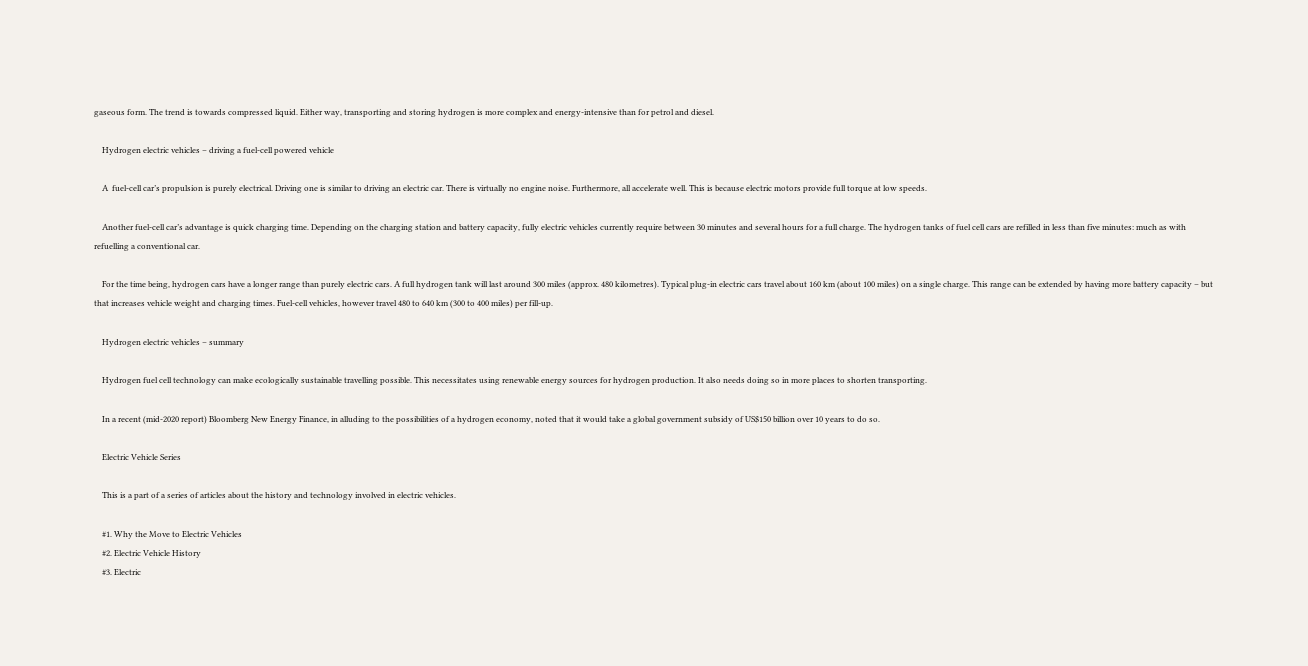gaseous form. The trend is towards compressed liquid. Either way, transporting and storing hydrogen is more complex and energy-intensive than for petrol and diesel.

    Hydrogen electric vehicles – driving a fuel-cell powered vehicle

    A  fuel-cell car’s propulsion is purely electrical. Driving one is similar to driving an electric car. There is virtually no engine noise. Furthermore, all accelerate well. This is because electric motors provide full torque at low speeds.

    Another fuel-cell car’s advantage is quick charging time. Depending on the charging station and battery capacity, fully electric vehicles currently require between 30 minutes and several hours for a full charge. The hydrogen tanks of fuel cell cars are refilled in less than five minutes: much as with refuelling a conventional car.

    For the time being, hydrogen cars have a longer range than purely electric cars. A full hydrogen tank will last around 300 miles (approx. 480 kilometres). Typical plug-in electric cars travel about 160 km (about 100 miles) on a single charge. This range can be extended by having more battery capacity – but that increases vehicle weight and charging times. Fuel-cell vehicles, however travel 480 to 640 km (300 to 400 miles) per fill-up.

    Hydrogen electric vehicles – summary

    Hydrogen fuel cell technology can make ecologically sustainable travelling possible. This necessitates using renewable energy sources for hydrogen production. It also needs doing so in more places to shorten transporting.

    In a recent (mid-2020 report) Bloomberg New Energy Finance, in alluding to the possibilities of a hydrogen economy, noted that it would take a global government subsidy of US$150 billion over 10 years to do so.

    Electric Vehicle Series

    This is a part of a series of articles about the history and technology involved in electric vehicles.

    #1. Why the Move to Electric Vehicles
    #2. Electric Vehicle History
    #3. Electric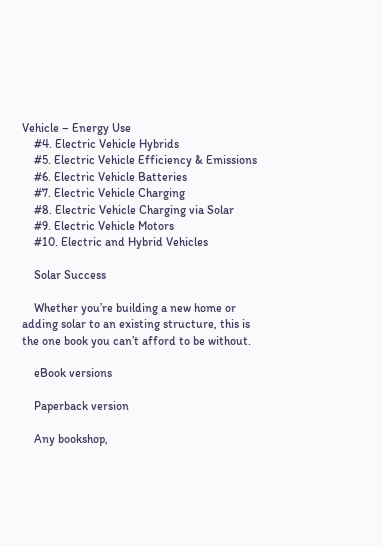Vehicle – Energy Use
    #4. Electric Vehicle Hybrids
    #5. Electric Vehicle Efficiency & Emissions
    #6. Electric Vehicle Batteries
    #7. Electric Vehicle Charging
    #8. Electric Vehicle Charging via Solar
    #9. Electric Vehicle Motors
    #10. Electric and Hybrid Vehicles

    Solar Success

    Whether you’re building a new home or adding solar to an existing structure, this is the one book you can’t afford to be without.

    eBook versions

    Paperback version

    Any bookshop,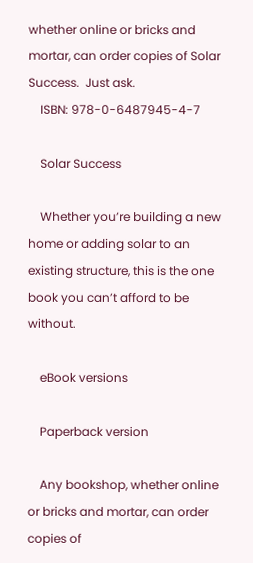whether online or bricks and mortar, can order copies of Solar Success.  Just ask.
    ISBN: 978-0-6487945-4-7

    Solar Success

    Whether you’re building a new home or adding solar to an existing structure, this is the one book you can’t afford to be without.

    eBook versions

    Paperback version

    Any bookshop, whether online or bricks and mortar, can order copies of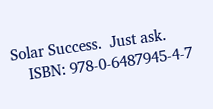Solar Success.  Just ask.
    ISBN: 978-0-6487945-4-7